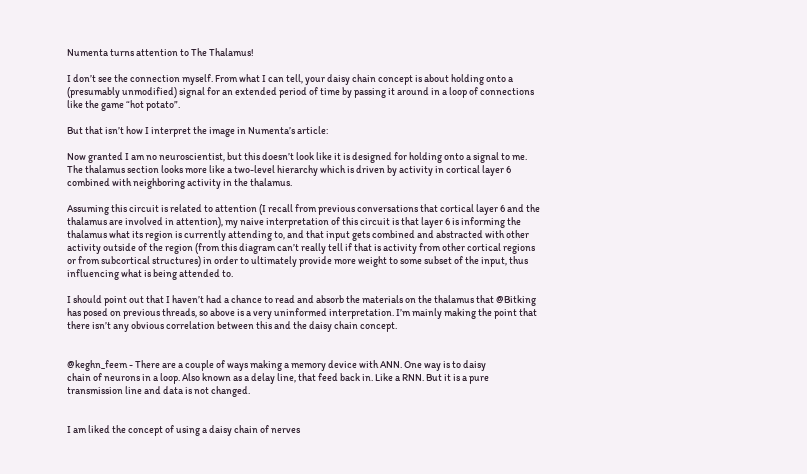Numenta turns attention to The Thalamus!

I don’t see the connection myself. From what I can tell, your daisy chain concept is about holding onto a (presumably unmodified) signal for an extended period of time by passing it around in a loop of connections like the game “hot potato”.

But that isn’t how I interpret the image in Numenta’s article:

Now granted I am no neuroscientist, but this doesn’t look like it is designed for holding onto a signal to me. The thalamus section looks more like a two-level hierarchy which is driven by activity in cortical layer 6 combined with neighboring activity in the thalamus.

Assuming this circuit is related to attention (I recall from previous conversations that cortical layer 6 and the thalamus are involved in attention), my naive interpretation of this circuit is that layer 6 is informing the thalamus what its region is currently attending to, and that input gets combined and abstracted with other activity outside of the region (from this diagram can’t really tell if that is activity from other cortical regions or from subcortical structures) in order to ultimately provide more weight to some subset of the input, thus influencing what is being attended to.

I should point out that I haven’t had a chance to read and absorb the materials on the thalamus that @Bitking has posed on previous threads, so above is a very uninformed interpretation. I’m mainly making the point that there isn’t any obvious correlation between this and the daisy chain concept.


@keghn_feem - There are a couple of ways making a memory device with ANN. One way is to daisy
chain of neurons in a loop. Also known as a delay line, that feed back in. Like a RNN. But it is a pure transmission line and data is not changed.


I am liked the concept of using a daisy chain of nerves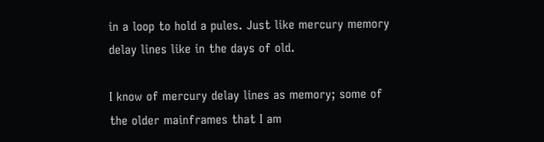in a loop to hold a pules. Just like mercury memory delay lines like in the days of old.

I know of mercury delay lines as memory; some of the older mainframes that I am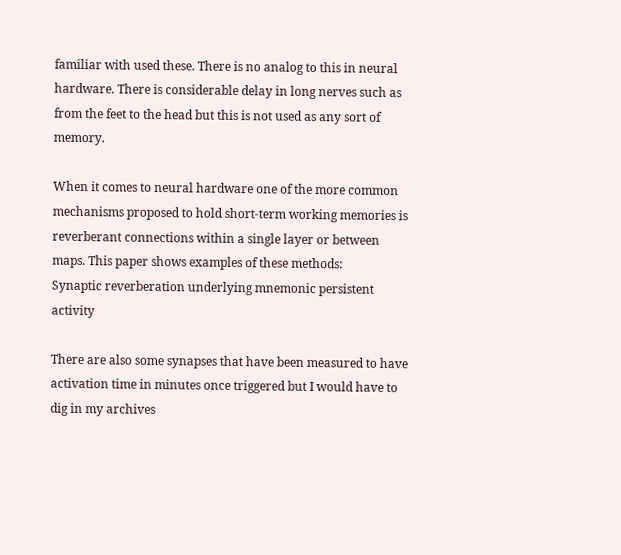familiar with used these. There is no analog to this in neural hardware. There is considerable delay in long nerves such as from the feet to the head but this is not used as any sort of memory.

When it comes to neural hardware one of the more common mechanisms proposed to hold short-term working memories is reverberant connections within a single layer or between maps. This paper shows examples of these methods:
Synaptic reverberation underlying mnemonic persistent activity

There are also some synapses that have been measured to have activation time in minutes once triggered but I would have to dig in my archives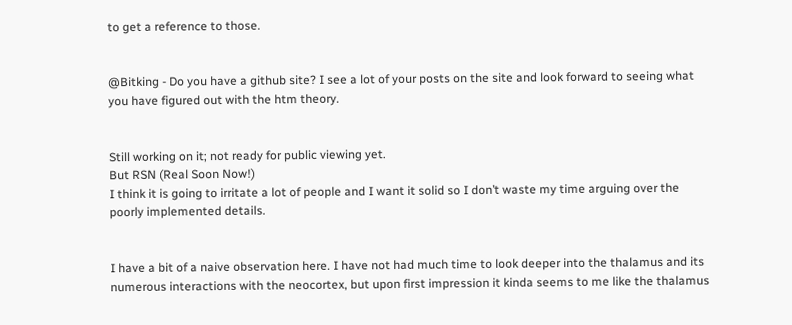to get a reference to those.


@Bitking - Do you have a github site? I see a lot of your posts on the site and look forward to seeing what you have figured out with the htm theory.


Still working on it; not ready for public viewing yet.
But RSN (Real Soon Now!)
I think it is going to irritate a lot of people and I want it solid so I don’t waste my time arguing over the poorly implemented details.


I have a bit of a naive observation here. I have not had much time to look deeper into the thalamus and its numerous interactions with the neocortex, but upon first impression it kinda seems to me like the thalamus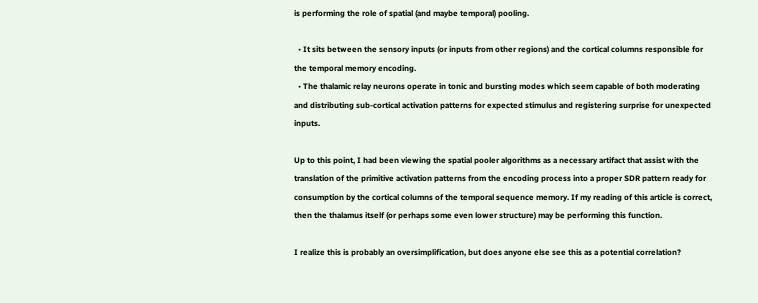is performing the role of spatial (and maybe temporal) pooling.

  • It sits between the sensory inputs (or inputs from other regions) and the cortical columns responsible for the temporal memory encoding.
  • The thalamic relay neurons operate in tonic and bursting modes which seem capable of both moderating and distributing sub-cortical activation patterns for expected stimulus and registering surprise for unexpected inputs.

Up to this point, I had been viewing the spatial pooler algorithms as a necessary artifact that assist with the translation of the primitive activation patterns from the encoding process into a proper SDR pattern ready for consumption by the cortical columns of the temporal sequence memory. If my reading of this article is correct, then the thalamus itself (or perhaps some even lower structure) may be performing this function.

I realize this is probably an oversimplification, but does anyone else see this as a potential correlation?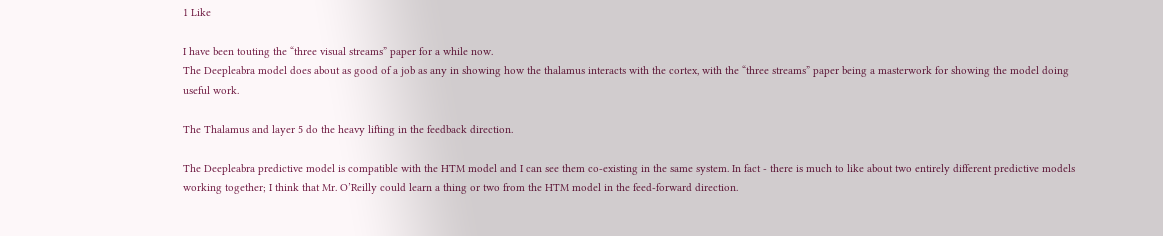1 Like

I have been touting the “three visual streams” paper for a while now.
The Deepleabra model does about as good of a job as any in showing how the thalamus interacts with the cortex, with the “three streams” paper being a masterwork for showing the model doing useful work.

The Thalamus and layer 5 do the heavy lifting in the feedback direction.

The Deepleabra predictive model is compatible with the HTM model and I can see them co-existing in the same system. In fact - there is much to like about two entirely different predictive models working together; I think that Mr. O’Reilly could learn a thing or two from the HTM model in the feed-forward direction.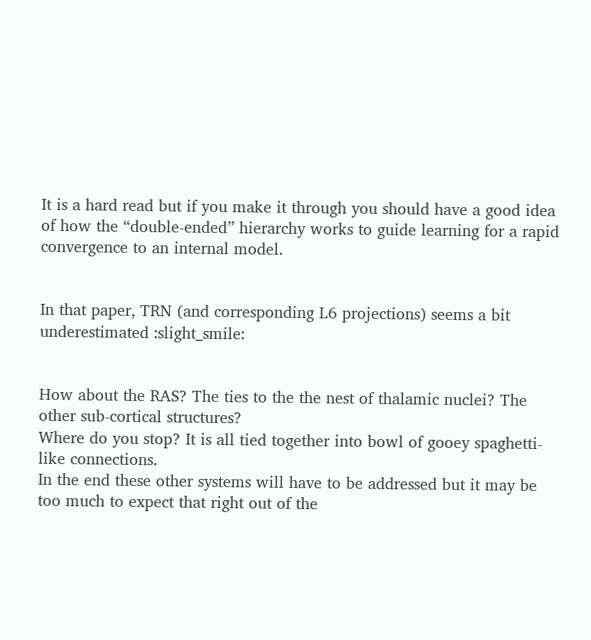It is a hard read but if you make it through you should have a good idea of how the “double-ended” hierarchy works to guide learning for a rapid convergence to an internal model.


In that paper, TRN (and corresponding L6 projections) seems a bit underestimated :slight_smile:


How about the RAS? The ties to the the nest of thalamic nuclei? The other sub-cortical structures?
Where do you stop? It is all tied together into bowl of gooey spaghetti-like connections.
In the end these other systems will have to be addressed but it may be too much to expect that right out of the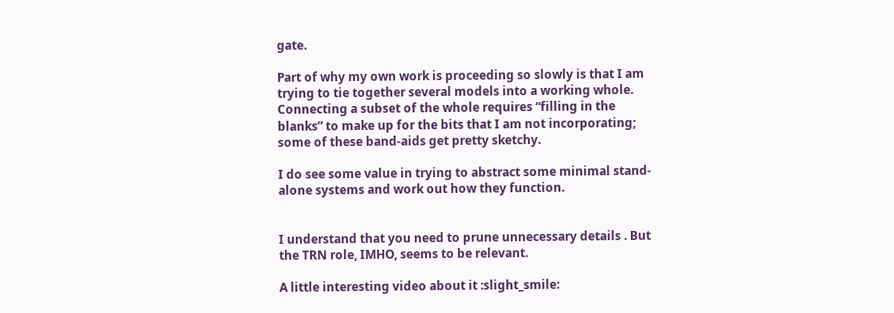gate.

Part of why my own work is proceeding so slowly is that I am trying to tie together several models into a working whole. Connecting a subset of the whole requires “filling in the blanks” to make up for the bits that I am not incorporating; some of these band-aids get pretty sketchy.

I do see some value in trying to abstract some minimal stand-alone systems and work out how they function.


I understand that you need to prune unnecessary details . But the TRN role, IMHO, seems to be relevant.

A little interesting video about it :slight_smile: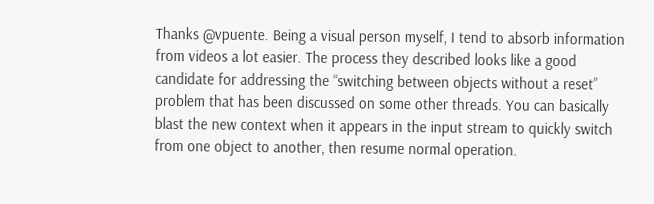Thanks @vpuente. Being a visual person myself, I tend to absorb information from videos a lot easier. The process they described looks like a good candidate for addressing the “switching between objects without a reset” problem that has been discussed on some other threads. You can basically blast the new context when it appears in the input stream to quickly switch from one object to another, then resume normal operation.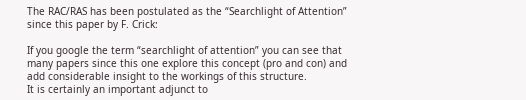The RAC/RAS has been postulated as the “Searchlight of Attention” since this paper by F. Crick:

If you google the term “searchlight of attention” you can see that many papers since this one explore this concept (pro and con) and add considerable insight to the workings of this structure.
It is certainly an important adjunct to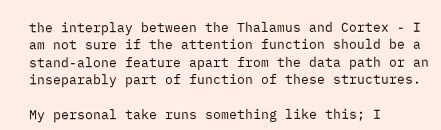the interplay between the Thalamus and Cortex - I am not sure if the attention function should be a stand-alone feature apart from the data path or an inseparably part of function of these structures.

My personal take runs something like this; I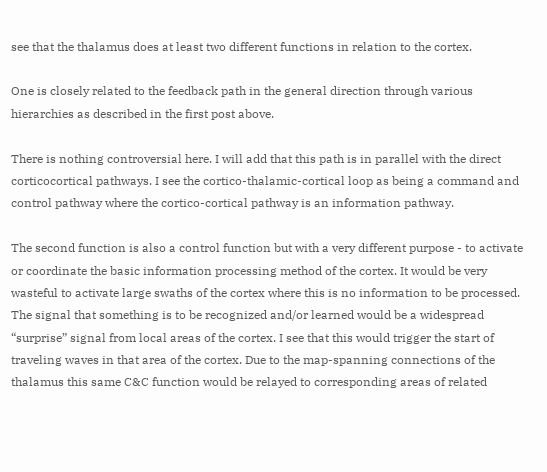see that the thalamus does at least two different functions in relation to the cortex.

One is closely related to the feedback path in the general direction through various hierarchies as described in the first post above.

There is nothing controversial here. I will add that this path is in parallel with the direct corticocortical pathways. I see the cortico-thalamic-cortical loop as being a command and control pathway where the cortico-cortical pathway is an information pathway.

The second function is also a control function but with a very different purpose - to activate or coordinate the basic information processing method of the cortex. It would be very wasteful to activate large swaths of the cortex where this is no information to be processed. The signal that something is to be recognized and/or learned would be a widespread “surprise” signal from local areas of the cortex. I see that this would trigger the start of traveling waves in that area of the cortex. Due to the map-spanning connections of the thalamus this same C&C function would be relayed to corresponding areas of related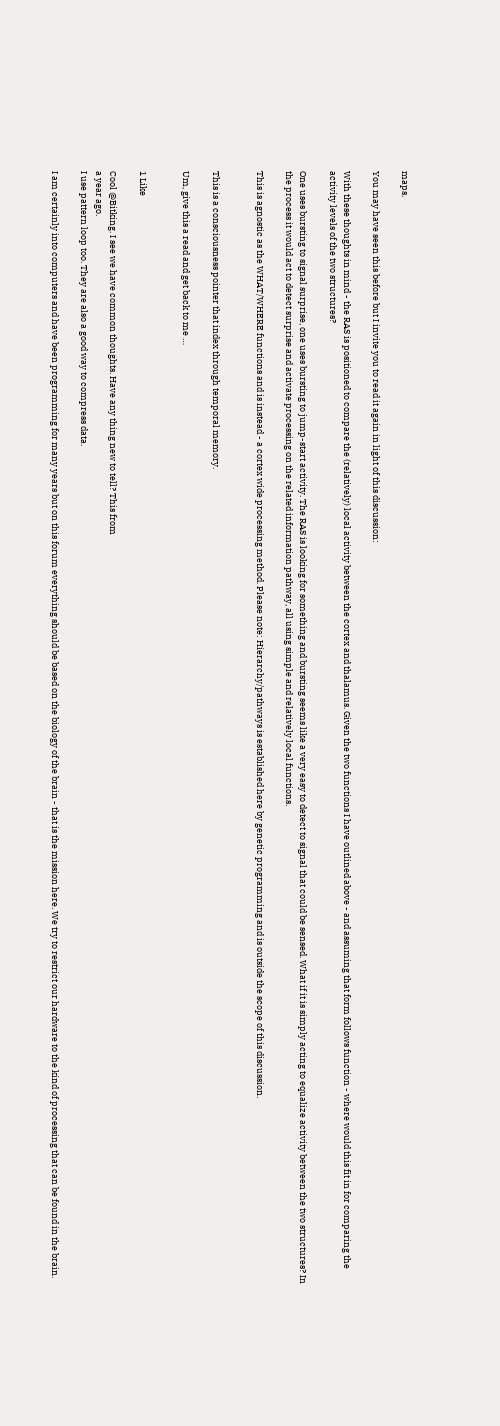maps.

You may have seen this before but I invite you to read it again in light of this discussion:

With these thoughts in mind - the RAS is positioned to compare the (relatively) local activity between the cortex and thalamus. Given the two functions I have outlined above - and assuming that form follows function - where would this fit in for comparing the activity levels of the two structures?

One uses bursting to signal surprise, one uses bursting to jump-start activity. The RAS is looking for something and bursting seems like a very easy to detect to signal that could be sensed. What if it is simply acting to equalize activity between the two structures? In the process it would act to detect surprise and activate processing on the related information pathway, all using simple and relatively local functions.

This is agnostic as the WHAT/WHERE functions and is instead - a cortex wide processing method. Please note: Hierarchy/pathways is established here by genetic programming and is outside the scope of this discussion.


This is a consciousness pointer that index through temporal memory.

Um, give this a read and get back to me …


1 Like

Cool @Bitking. I see we have common thoughts. Have any thing new to tell? This from
a year ago.
I use pattern loop too. They are also a good way to compress data.

I am certainly into computers and have been programming for many years but on this forum everything should be based on the biology of the brain - that is the mission here. We try to restrict our hardware to the kind of processing that can be found in the brain.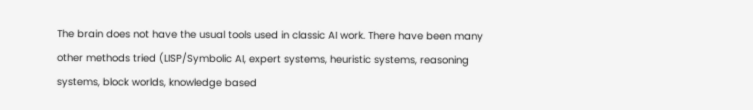The brain does not have the usual tools used in classic AI work. There have been many other methods tried (LISP/Symbolic AI, expert systems, heuristic systems, reasoning systems, block worlds, knowledge based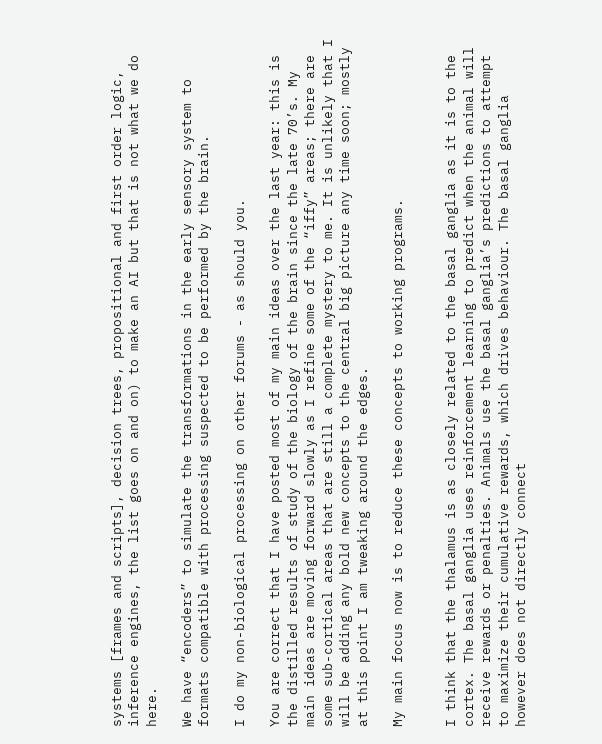systems [frames and scripts], decision trees, propositional and first order logic, inference engines, the list goes on and on) to make an AI but that is not what we do here.

We have “encoders” to simulate the transformations in the early sensory system to formats compatible with processing suspected to be performed by the brain.

I do my non-biological processing on other forums - as should you.

You are correct that I have posted most of my main ideas over the last year: this is the distilled results of study of the biology of the brain since the late 70’s. My main ideas are moving forward slowly as I refine some of the “iffy” areas; there are some sub-cortical areas that are still a complete mystery to me. It is unlikely that I will be adding any bold new concepts to the central big picture any time soon; mostly at this point I am tweaking around the edges.

My main focus now is to reduce these concepts to working programs.


I think that the thalamus is as closely related to the basal ganglia as it is to the cortex. The basal ganglia uses reinforcement learning to predict when the animal will receive rewards or penalties. Animals use the basal ganglia’s predictions to attempt to maximize their cumulative rewards, which drives behaviour. The basal ganglia however does not directly connect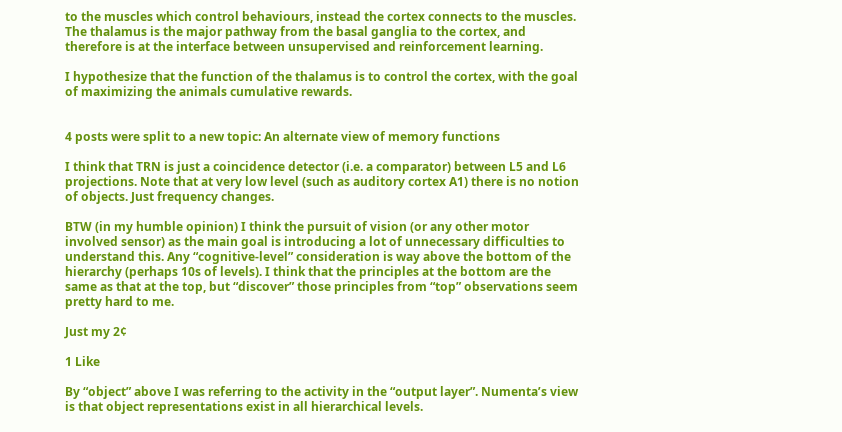to the muscles which control behaviours, instead the cortex connects to the muscles. The thalamus is the major pathway from the basal ganglia to the cortex, and therefore is at the interface between unsupervised and reinforcement learning.

I hypothesize that the function of the thalamus is to control the cortex, with the goal of maximizing the animals cumulative rewards.


4 posts were split to a new topic: An alternate view of memory functions

I think that TRN is just a coincidence detector (i.e. a comparator) between L5 and L6 projections. Note that at very low level (such as auditory cortex A1) there is no notion of objects. Just frequency changes.

BTW (in my humble opinion) I think the pursuit of vision (or any other motor involved sensor) as the main goal is introducing a lot of unnecessary difficulties to understand this. Any “cognitive-level” consideration is way above the bottom of the hierarchy (perhaps 10s of levels). I think that the principles at the bottom are the same as that at the top, but “discover” those principles from “top” observations seem pretty hard to me.

Just my 2¢

1 Like

By “object” above I was referring to the activity in the “output layer”. Numenta’s view is that object representations exist in all hierarchical levels.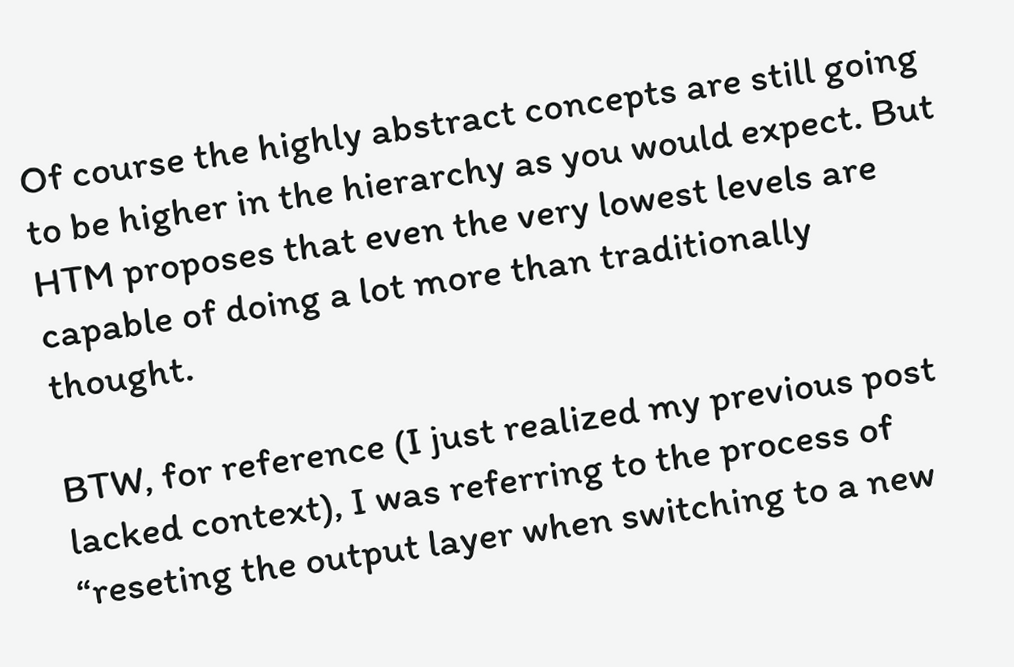Of course the highly abstract concepts are still going to be higher in the hierarchy as you would expect. But HTM proposes that even the very lowest levels are capable of doing a lot more than traditionally thought.

BTW, for reference (I just realized my previous post lacked context), I was referring to the process of “reseting the output layer when switching to a new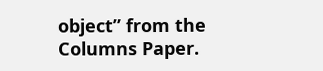object” from the Columns Paper.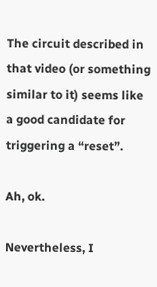The circuit described in that video (or something similar to it) seems like a good candidate for triggering a “reset”.

Ah, ok.

Nevertheless, I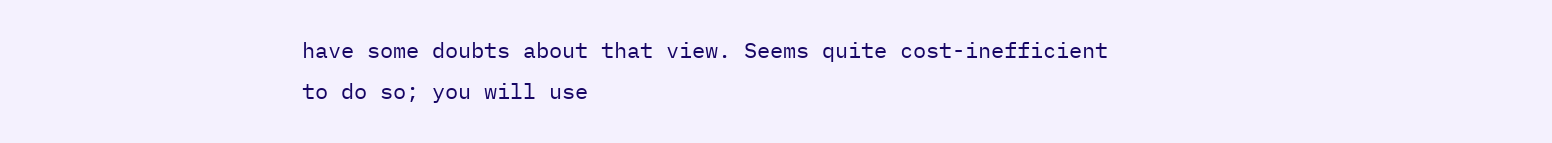have some doubts about that view. Seems quite cost-inefficient to do so; you will use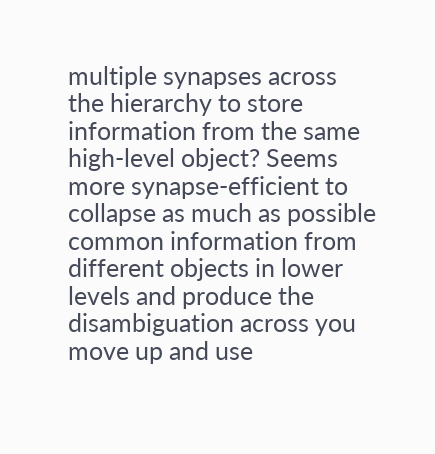multiple synapses across the hierarchy to store information from the same high-level object? Seems more synapse-efficient to collapse as much as possible common information from different objects in lower levels and produce the disambiguation across you move up and use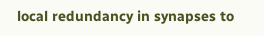local redundancy in synapses to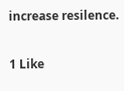increase resilence.

1 Like